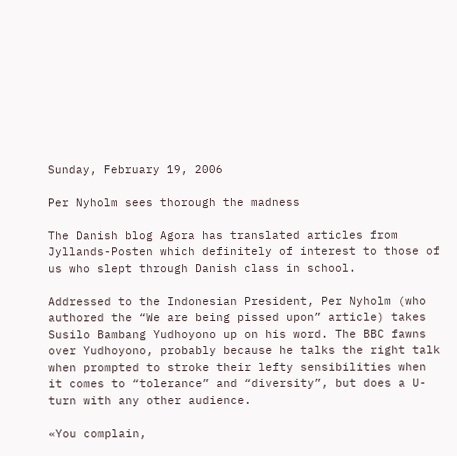Sunday, February 19, 2006

Per Nyholm sees thorough the madness

The Danish blog Agora has translated articles from Jyllands-Posten which definitely of interest to those of us who slept through Danish class in school.

Addressed to the Indonesian President, Per Nyholm (who authored the “We are being pissed upon” article) takes Susilo Bambang Yudhoyono up on his word. The BBC fawns over Yudhoyono, probably because he talks the right talk when prompted to stroke their lefty sensibilities when it comes to “tolerance” and “diversity”, but does a U-turn with any other audience.

«You complain,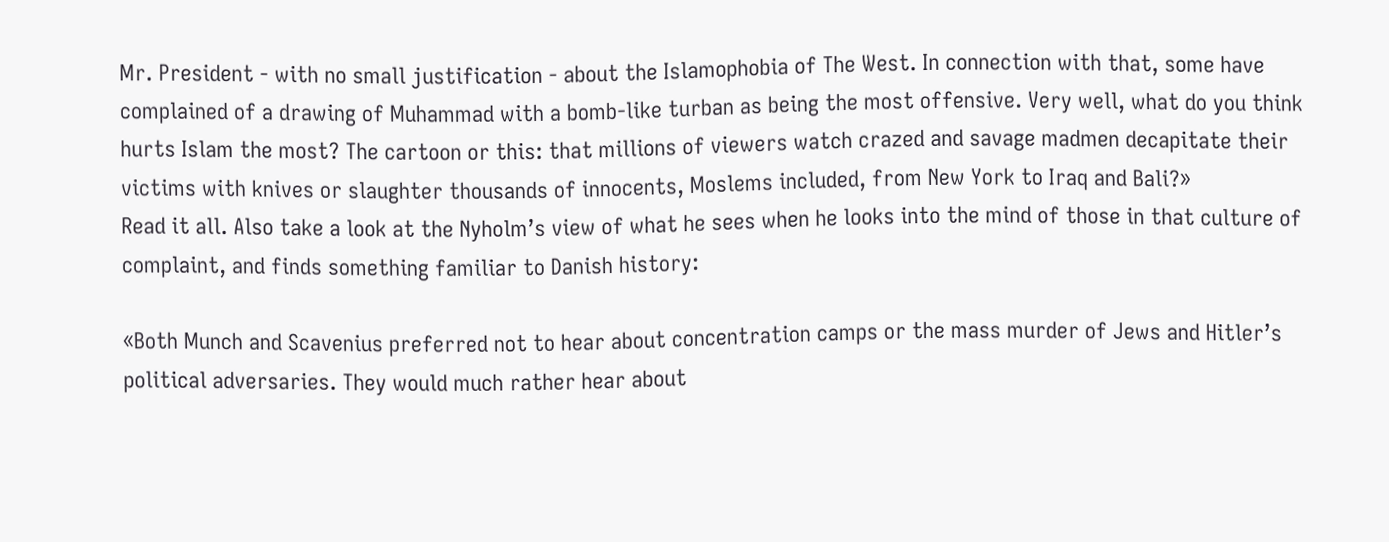Mr. President - with no small justification - about the Islamophobia of The West. In connection with that, some have complained of a drawing of Muhammad with a bomb-like turban as being the most offensive. Very well, what do you think hurts Islam the most? The cartoon or this: that millions of viewers watch crazed and savage madmen decapitate their victims with knives or slaughter thousands of innocents, Moslems included, from New York to Iraq and Bali?»
Read it all. Also take a look at the Nyholm’s view of what he sees when he looks into the mind of those in that culture of complaint, and finds something familiar to Danish history:

«Both Munch and Scavenius preferred not to hear about concentration camps or the mass murder of Jews and Hitler’s political adversaries. They would much rather hear about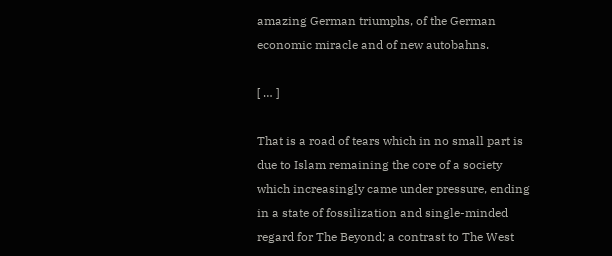amazing German triumphs, of the German economic miracle and of new autobahns.

[ … ]

That is a road of tears which in no small part is due to Islam remaining the core of a society which increasingly came under pressure, ending in a state of fossilization and single-minded regard for The Beyond; a contrast to The West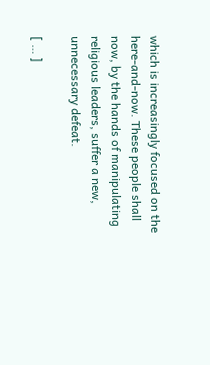which is increasingly focused on the here-and-now. These people shall now, by the hands of manipulating religious leaders, suffer a new, unnecessary defeat.

[ … ]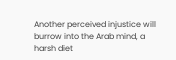Another perceived injustice will burrow into the Arab mind, a harsh diet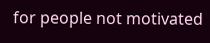for people not motivated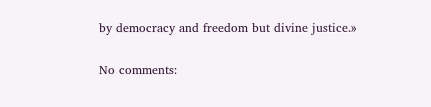by democracy and freedom but divine justice.»

No comments: